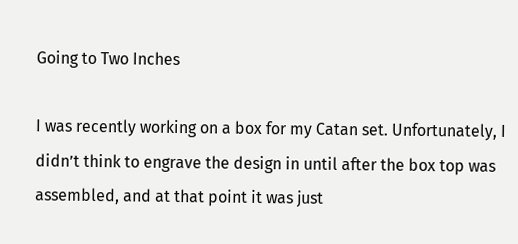Going to Two Inches

I was recently working on a box for my Catan set. Unfortunately, I didn’t think to engrave the design in until after the box top was assembled, and at that point it was just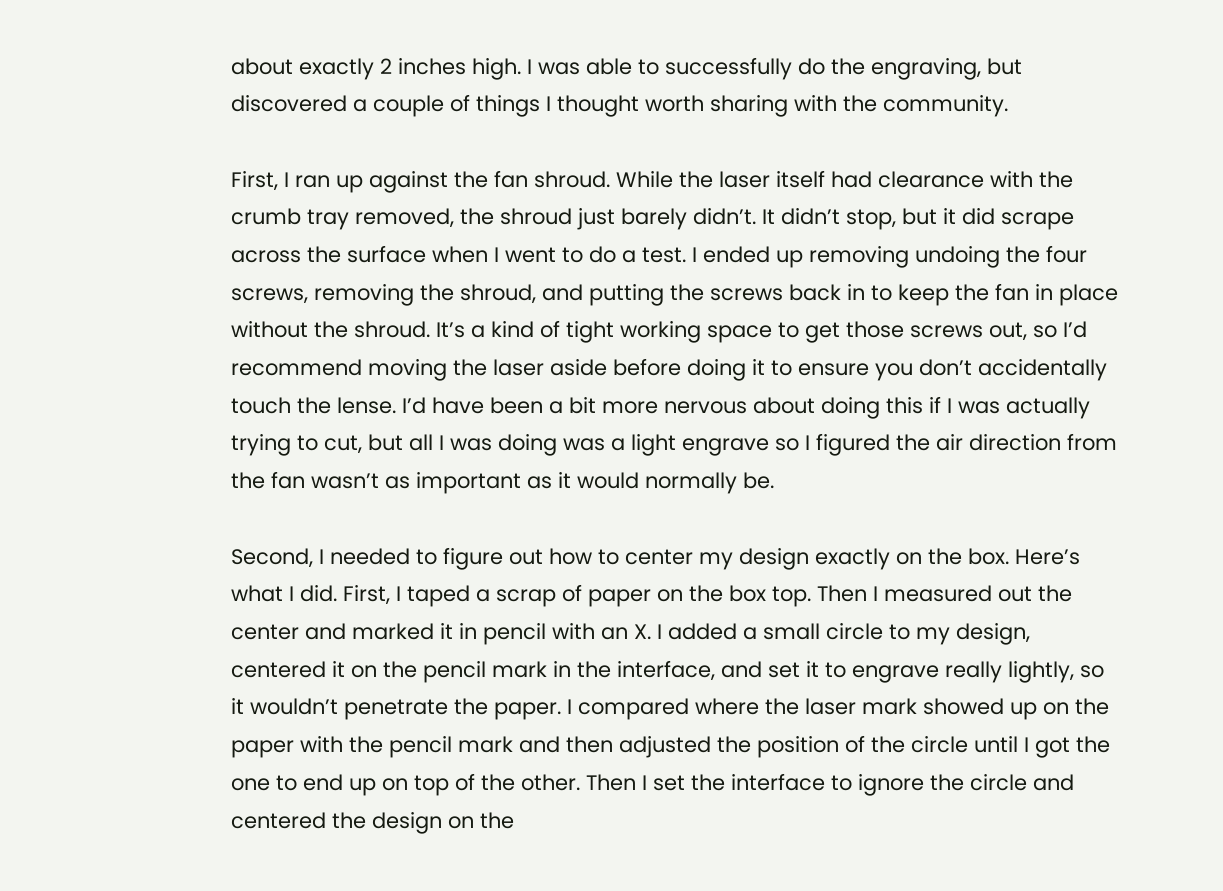about exactly 2 inches high. I was able to successfully do the engraving, but discovered a couple of things I thought worth sharing with the community.

First, I ran up against the fan shroud. While the laser itself had clearance with the crumb tray removed, the shroud just barely didn’t. It didn’t stop, but it did scrape across the surface when I went to do a test. I ended up removing undoing the four screws, removing the shroud, and putting the screws back in to keep the fan in place without the shroud. It’s a kind of tight working space to get those screws out, so I’d recommend moving the laser aside before doing it to ensure you don’t accidentally touch the lense. I’d have been a bit more nervous about doing this if I was actually trying to cut, but all I was doing was a light engrave so I figured the air direction from the fan wasn’t as important as it would normally be.

Second, I needed to figure out how to center my design exactly on the box. Here’s what I did. First, I taped a scrap of paper on the box top. Then I measured out the center and marked it in pencil with an X. I added a small circle to my design, centered it on the pencil mark in the interface, and set it to engrave really lightly, so it wouldn’t penetrate the paper. I compared where the laser mark showed up on the paper with the pencil mark and then adjusted the position of the circle until I got the one to end up on top of the other. Then I set the interface to ignore the circle and centered the design on the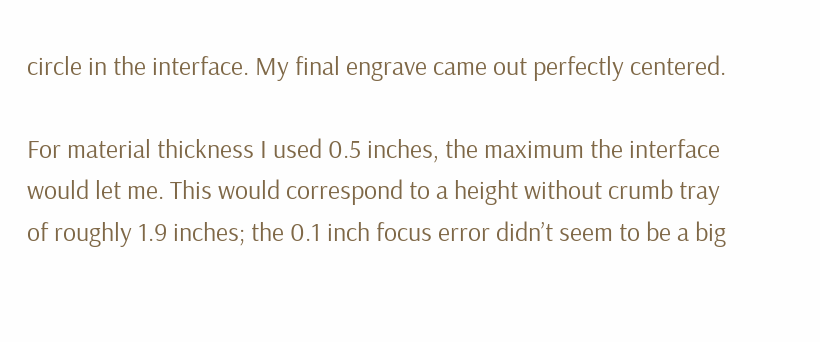circle in the interface. My final engrave came out perfectly centered.

For material thickness I used 0.5 inches, the maximum the interface would let me. This would correspond to a height without crumb tray of roughly 1.9 inches; the 0.1 inch focus error didn’t seem to be a big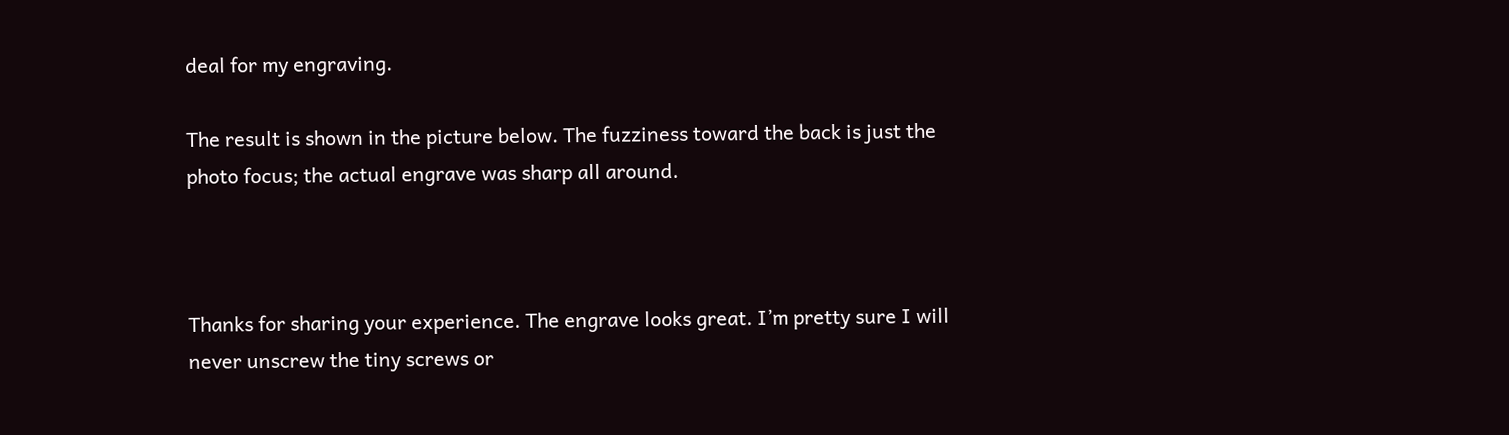deal for my engraving.

The result is shown in the picture below. The fuzziness toward the back is just the photo focus; the actual engrave was sharp all around.



Thanks for sharing your experience. The engrave looks great. I’m pretty sure I will never unscrew the tiny screws or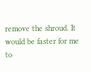remove the shroud. It would be faster for me to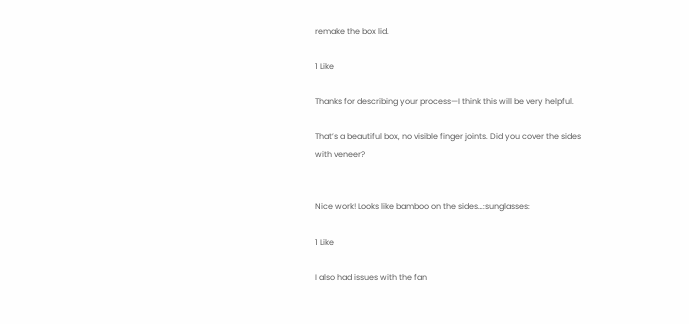remake the box lid.

1 Like

Thanks for describing your process—I think this will be very helpful.

That’s a beautiful box, no visible finger joints. Did you cover the sides with veneer?


Nice work! Looks like bamboo on the sides…:sunglasses:

1 Like

I also had issues with the fan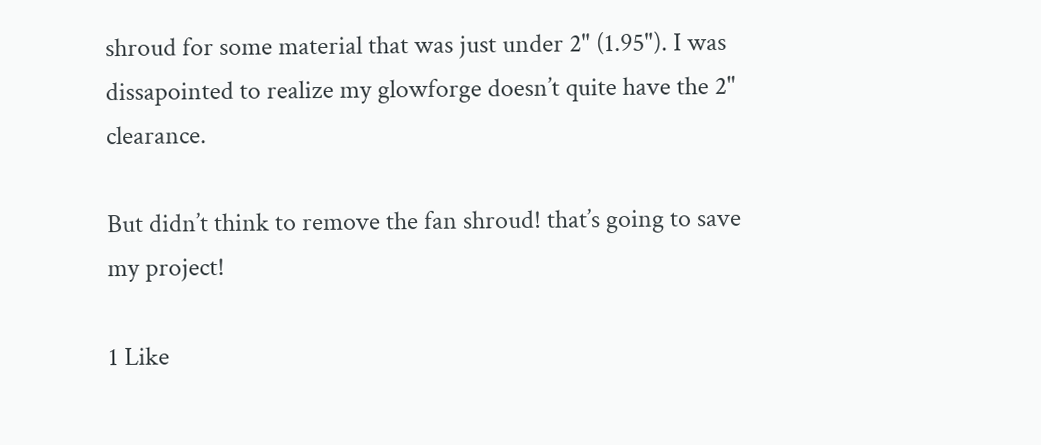shroud for some material that was just under 2" (1.95"). I was dissapointed to realize my glowforge doesn’t quite have the 2" clearance.

But didn’t think to remove the fan shroud! that’s going to save my project!

1 Like